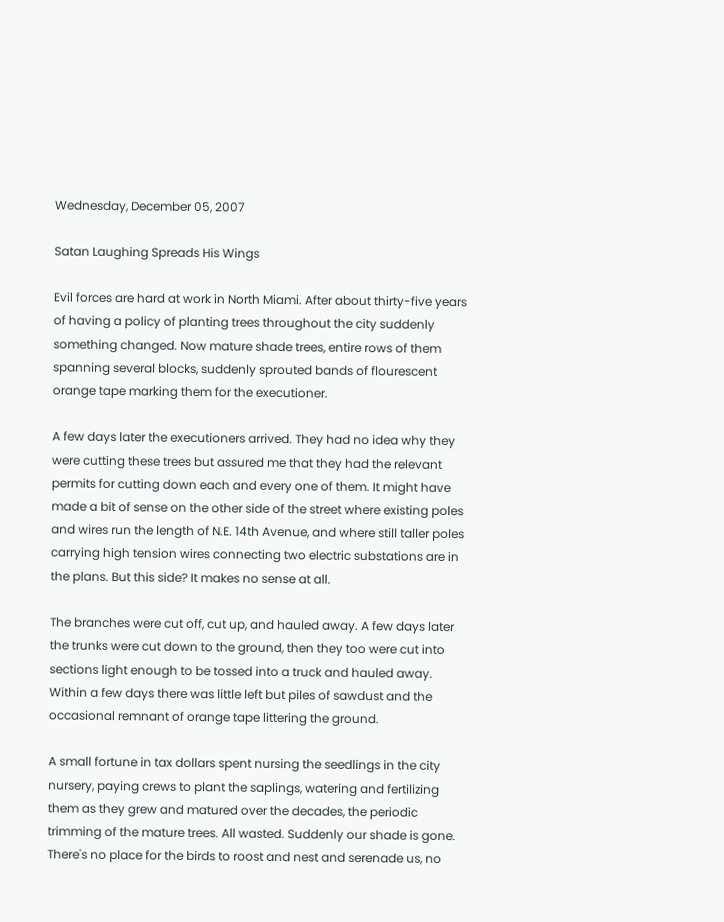Wednesday, December 05, 2007

Satan Laughing Spreads His Wings

Evil forces are hard at work in North Miami. After about thirty-five years of having a policy of planting trees throughout the city suddenly something changed. Now mature shade trees, entire rows of them spanning several blocks, suddenly sprouted bands of flourescent orange tape marking them for the executioner.

A few days later the executioners arrived. They had no idea why they were cutting these trees but assured me that they had the relevant permits for cutting down each and every one of them. It might have made a bit of sense on the other side of the street where existing poles and wires run the length of N.E. 14th Avenue, and where still taller poles carrying high tension wires connecting two electric substations are in the plans. But this side? It makes no sense at all.

The branches were cut off, cut up, and hauled away. A few days later the trunks were cut down to the ground, then they too were cut into sections light enough to be tossed into a truck and hauled away. Within a few days there was little left but piles of sawdust and the occasional remnant of orange tape littering the ground.

A small fortune in tax dollars spent nursing the seedlings in the city nursery, paying crews to plant the saplings, watering and fertilizing them as they grew and matured over the decades, the periodic trimming of the mature trees. All wasted. Suddenly our shade is gone. There's no place for the birds to roost and nest and serenade us, no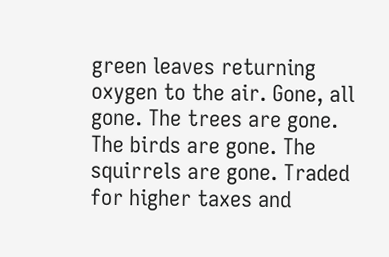green leaves returning oxygen to the air. Gone, all gone. The trees are gone. The birds are gone. The squirrels are gone. Traded for higher taxes and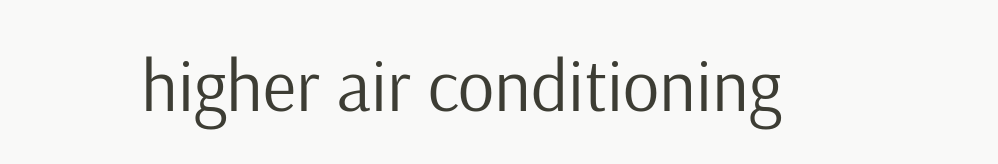higher air conditioning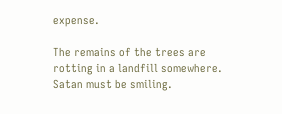expense.

The remains of the trees are rotting in a landfill somewhere. Satan must be smiling.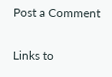Post a Comment

Links to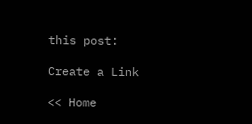this post:

Create a Link

<< Home